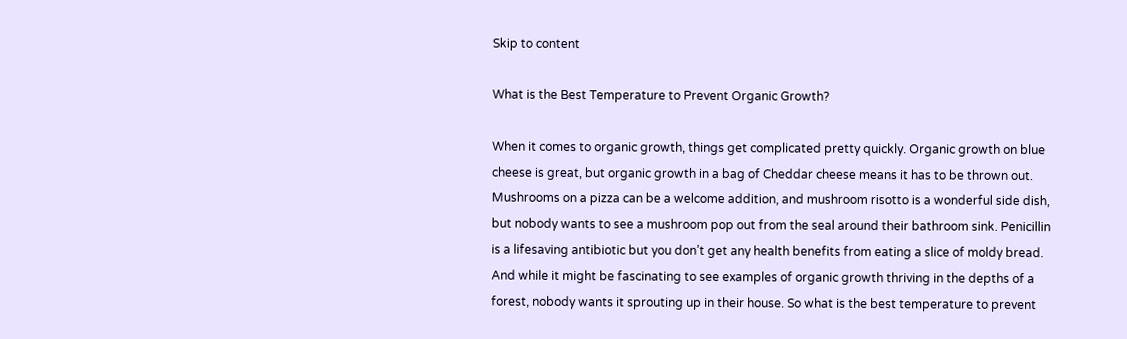Skip to content

What is the Best Temperature to Prevent Organic Growth?

When it comes to organic growth, things get complicated pretty quickly. Organic growth on blue cheese is great, but organic growth in a bag of Cheddar cheese means it has to be thrown out. Mushrooms on a pizza can be a welcome addition, and mushroom risotto is a wonderful side dish, but nobody wants to see a mushroom pop out from the seal around their bathroom sink. Penicillin is a lifesaving antibiotic but you don’t get any health benefits from eating a slice of moldy bread. And while it might be fascinating to see examples of organic growth thriving in the depths of a forest, nobody wants it sprouting up in their house. So what is the best temperature to prevent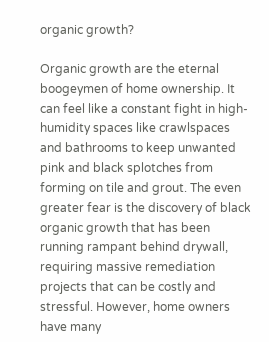organic growth?

Organic growth are the eternal boogeymen of home ownership. It can feel like a constant fight in high-humidity spaces like crawlspaces and bathrooms to keep unwanted pink and black splotches from forming on tile and grout. The even greater fear is the discovery of black organic growth that has been running rampant behind drywall, requiring massive remediation projects that can be costly and stressful. However, home owners have many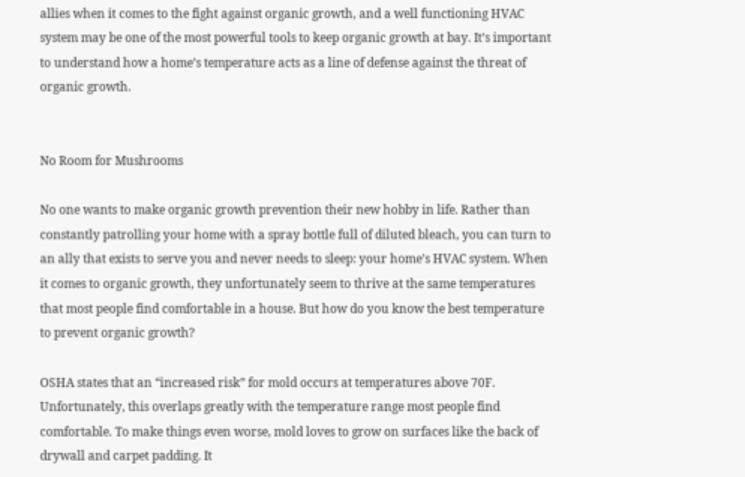allies when it comes to the fight against organic growth, and a well functioning HVAC system may be one of the most powerful tools to keep organic growth at bay. It’s important to understand how a home’s temperature acts as a line of defense against the threat of organic growth.


No Room for Mushrooms

No one wants to make organic growth prevention their new hobby in life. Rather than constantly patrolling your home with a spray bottle full of diluted bleach, you can turn to an ally that exists to serve you and never needs to sleep: your home’s HVAC system. When it comes to organic growth, they unfortunately seem to thrive at the same temperatures that most people find comfortable in a house. But how do you know the best temperature to prevent organic growth?

OSHA states that an “increased risk” for mold occurs at temperatures above 70F. Unfortunately, this overlaps greatly with the temperature range most people find comfortable. To make things even worse, mold loves to grow on surfaces like the back of drywall and carpet padding. It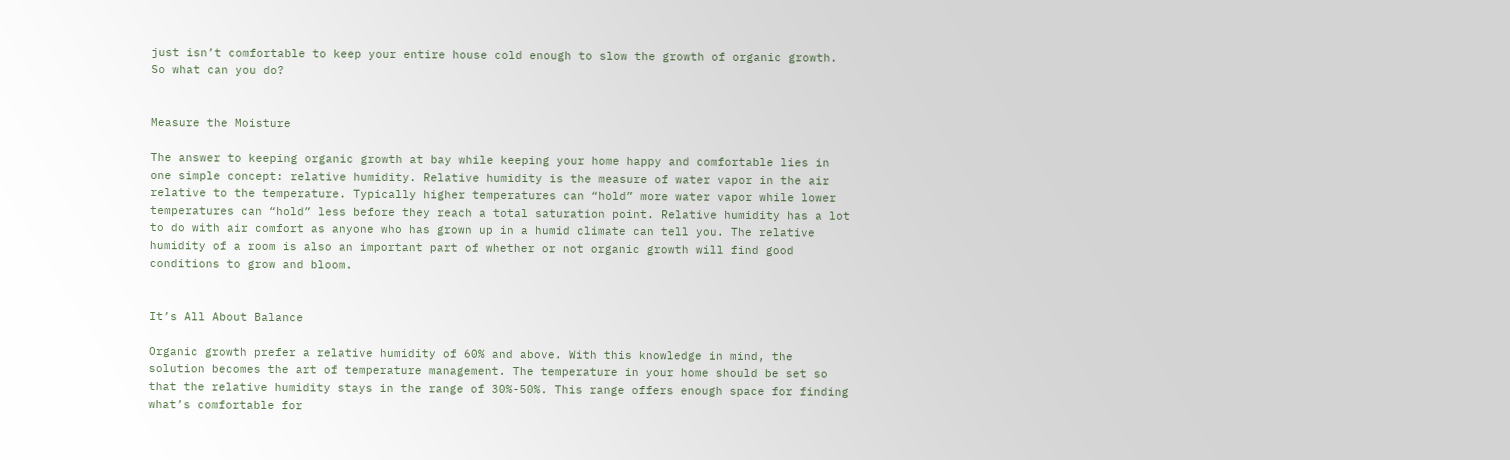just isn’t comfortable to keep your entire house cold enough to slow the growth of organic growth. So what can you do?


Measure the Moisture

The answer to keeping organic growth at bay while keeping your home happy and comfortable lies in one simple concept: relative humidity. Relative humidity is the measure of water vapor in the air relative to the temperature. Typically higher temperatures can “hold” more water vapor while lower temperatures can “hold” less before they reach a total saturation point. Relative humidity has a lot to do with air comfort as anyone who has grown up in a humid climate can tell you. The relative humidity of a room is also an important part of whether or not organic growth will find good conditions to grow and bloom.


It’s All About Balance

Organic growth prefer a relative humidity of 60% and above. With this knowledge in mind, the solution becomes the art of temperature management. The temperature in your home should be set so that the relative humidity stays in the range of 30%-50%. This range offers enough space for finding what’s comfortable for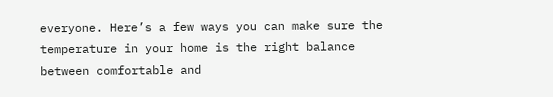everyone. Here’s a few ways you can make sure the temperature in your home is the right balance between comfortable and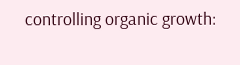controlling organic growth: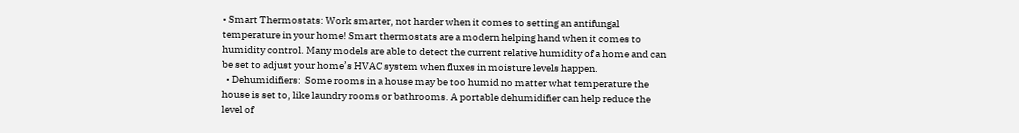• Smart Thermostats: Work smarter, not harder when it comes to setting an antifungal temperature in your home! Smart thermostats are a modern helping hand when it comes to humidity control. Many models are able to detect the current relative humidity of a home and can be set to adjust your home’s HVAC system when fluxes in moisture levels happen.
  • Dehumidifiers:  Some rooms in a house may be too humid no matter what temperature the house is set to, like laundry rooms or bathrooms. A portable dehumidifier can help reduce the level of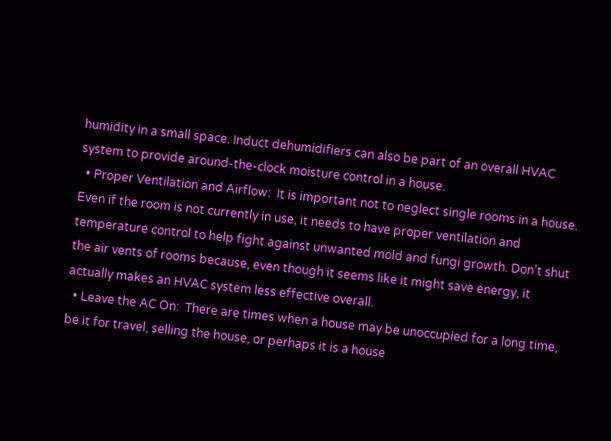humidity in a small space. Induct dehumidifiers can also be part of an overall HVAC system to provide around-the-clock moisture control in a house.
  • Proper Ventilation and Airflow:  It is important not to neglect single rooms in a house. Even if the room is not currently in use, it needs to have proper ventilation and temperature control to help fight against unwanted mold and fungi growth. Don’t shut the air vents of rooms because, even though it seems like it might save energy, it actually makes an HVAC system less effective overall.
  • Leave the AC On:  There are times when a house may be unoccupied for a long time, be it for travel, selling the house, or perhaps it is a house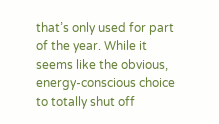that’s only used for part of the year. While it seems like the obvious, energy-conscious choice to totally shut off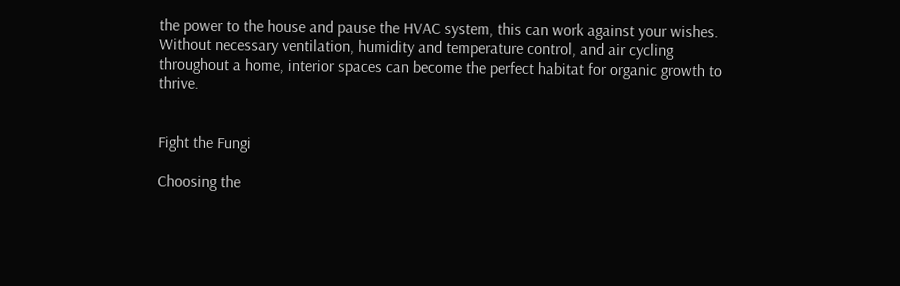the power to the house and pause the HVAC system, this can work against your wishes. Without necessary ventilation, humidity and temperature control, and air cycling throughout a home, interior spaces can become the perfect habitat for organic growth to thrive.


Fight the Fungi

Choosing the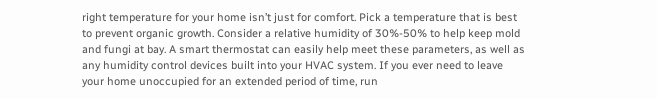right temperature for your home isn’t just for comfort. Pick a temperature that is best to prevent organic growth. Consider a relative humidity of 30%-50% to help keep mold and fungi at bay. A smart thermostat can easily help meet these parameters, as well as any humidity control devices built into your HVAC system. If you ever need to leave your home unoccupied for an extended period of time, run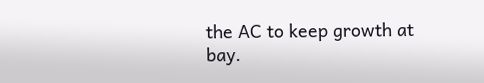the AC to keep growth at bay.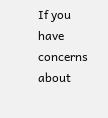If you have concerns about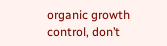organic growth control, don’t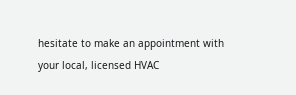hesitate to make an appointment with your local, licensed HVAC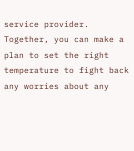service provider. Together, you can make a plan to set the right temperature to fight back any worries about any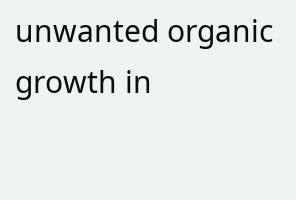unwanted organic growth in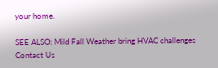your home.

SEE ALSO: Mild Fall Weather bring HVAC challenges
Contact Us